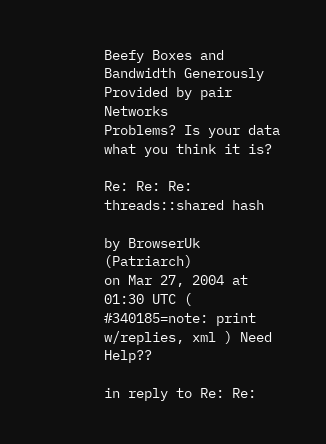Beefy Boxes and Bandwidth Generously Provided by pair Networks
Problems? Is your data what you think it is?

Re: Re: Re: threads::shared hash

by BrowserUk (Patriarch)
on Mar 27, 2004 at 01:30 UTC ( #340185=note: print w/replies, xml ) Need Help??

in reply to Re: Re: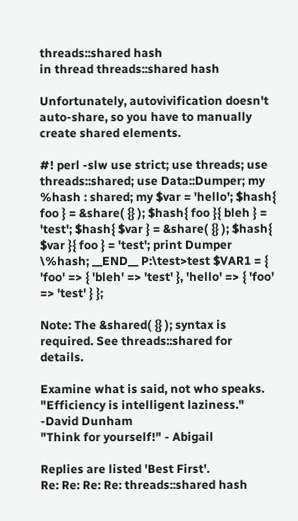threads::shared hash
in thread threads::shared hash

Unfortunately, autovivification doesn't auto-share, so you have to manually create shared elements.

#! perl -slw use strict; use threads; use threads::shared; use Data::Dumper; my %hash : shared; my $var = 'hello'; $hash{ foo } = &share( {} ); $hash{ foo }{ bleh } = 'test'; $hash{ $var } = &share( {} ); $hash{ $var }{ foo } = 'test'; print Dumper \%hash; __END__ P:\test>test $VAR1 = { 'foo' => { 'bleh' => 'test' }, 'hello' => { 'foo' => 'test' } };

Note: The &shared( {} ); syntax is required. See threads::shared for details.

Examine what is said, not who speaks.
"Efficiency is intelligent laziness." -David Dunham
"Think for yourself!" - Abigail

Replies are listed 'Best First'.
Re: Re: Re: Re: threads::shared hash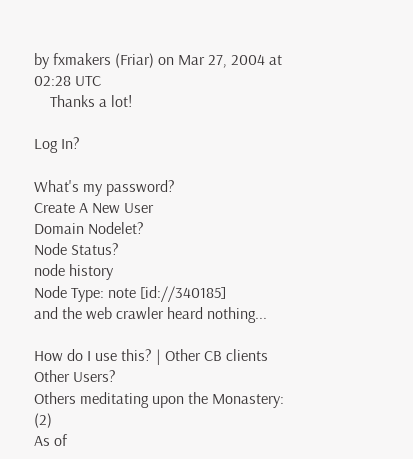by fxmakers (Friar) on Mar 27, 2004 at 02:28 UTC
    Thanks a lot!

Log In?

What's my password?
Create A New User
Domain Nodelet?
Node Status?
node history
Node Type: note [id://340185]
and the web crawler heard nothing...

How do I use this? | Other CB clients
Other Users?
Others meditating upon the Monastery: (2)
As of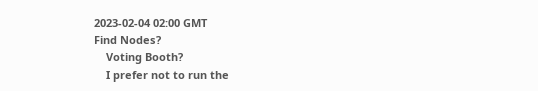2023-02-04 02:00 GMT
Find Nodes?
    Voting Booth?
    I prefer not to run the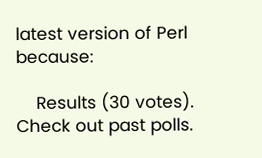latest version of Perl because:

    Results (30 votes). Check out past polls.